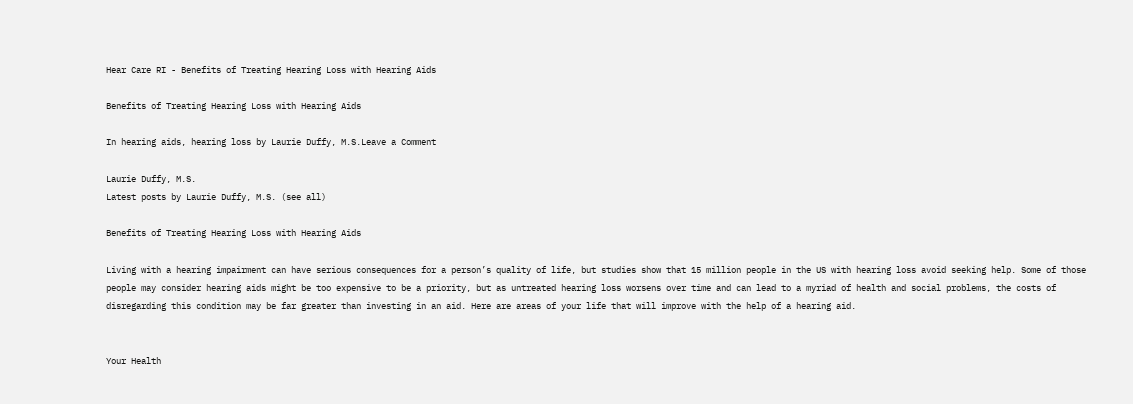Hear Care RI - Benefits of Treating Hearing Loss with Hearing Aids

Benefits of Treating Hearing Loss with Hearing Aids

In hearing aids, hearing loss by Laurie Duffy, M.S.Leave a Comment

Laurie Duffy, M.S.
Latest posts by Laurie Duffy, M.S. (see all)

Benefits of Treating Hearing Loss with Hearing Aids

Living with a hearing impairment can have serious consequences for a person’s quality of life, but studies show that 15 million people in the US with hearing loss avoid seeking help. Some of those people may consider hearing aids might be too expensive to be a priority, but as untreated hearing loss worsens over time and can lead to a myriad of health and social problems, the costs of disregarding this condition may be far greater than investing in an aid. Here are areas of your life that will improve with the help of a hearing aid.


Your Health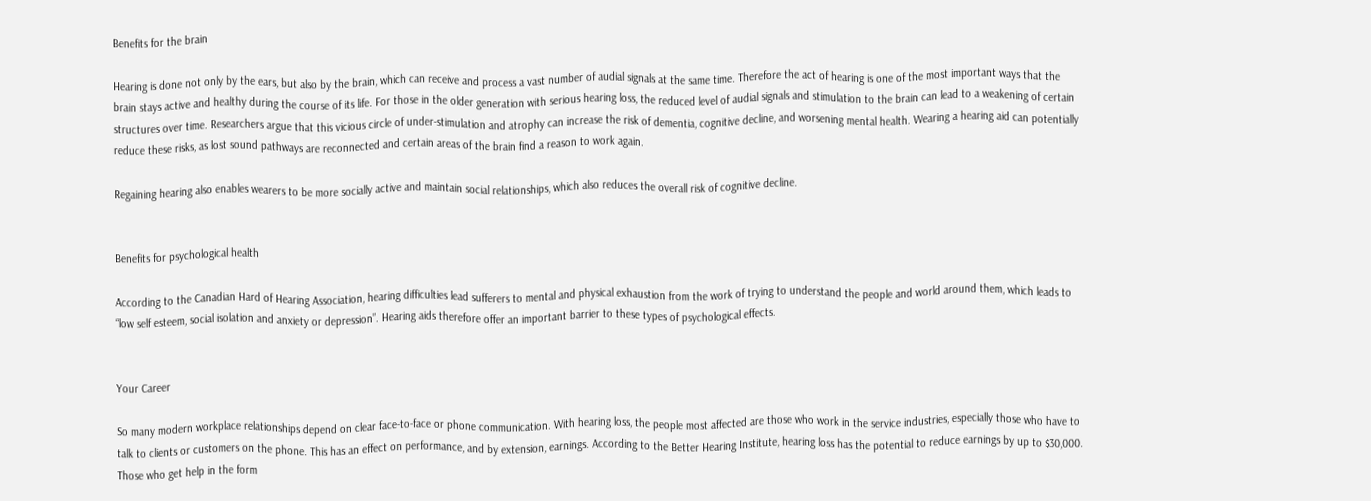Benefits for the brain

Hearing is done not only by the ears, but also by the brain, which can receive and process a vast number of audial signals at the same time. Therefore the act of hearing is one of the most important ways that the brain stays active and healthy during the course of its life. For those in the older generation with serious hearing loss, the reduced level of audial signals and stimulation to the brain can lead to a weakening of certain structures over time. Researchers argue that this vicious circle of under-stimulation and atrophy can increase the risk of dementia, cognitive decline, and worsening mental health. Wearing a hearing aid can potentially reduce these risks, as lost sound pathways are reconnected and certain areas of the brain find a reason to work again.

Regaining hearing also enables wearers to be more socially active and maintain social relationships, which also reduces the overall risk of cognitive decline.


Benefits for psychological health

According to the Canadian Hard of Hearing Association, hearing difficulties lead sufferers to mental and physical exhaustion from the work of trying to understand the people and world around them, which leads to “low self esteem, social isolation and anxiety or depression”. Hearing aids therefore offer an important barrier to these types of psychological effects.


Your Career

So many modern workplace relationships depend on clear face-to-face or phone communication. With hearing loss, the people most affected are those who work in the service industries, especially those who have to talk to clients or customers on the phone. This has an effect on performance, and by extension, earnings. According to the Better Hearing Institute, hearing loss has the potential to reduce earnings by up to $30,000. Those who get help in the form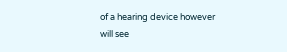of a hearing device however will see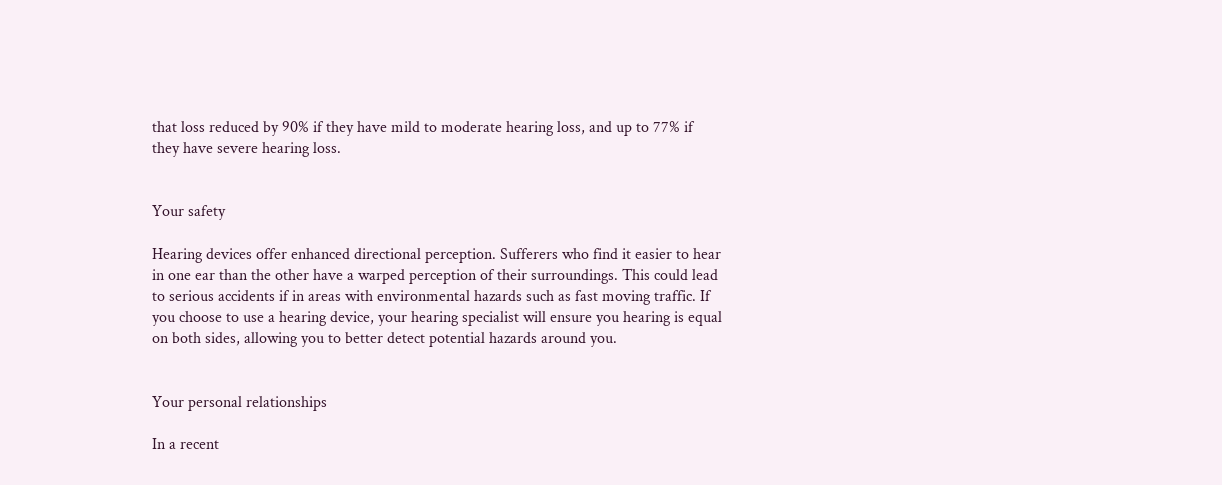that loss reduced by 90% if they have mild to moderate hearing loss, and up to 77% if they have severe hearing loss.


Your safety

Hearing devices offer enhanced directional perception. Sufferers who find it easier to hear in one ear than the other have a warped perception of their surroundings. This could lead to serious accidents if in areas with environmental hazards such as fast moving traffic. If you choose to use a hearing device, your hearing specialist will ensure you hearing is equal on both sides, allowing you to better detect potential hazards around you.


Your personal relationships

In a recent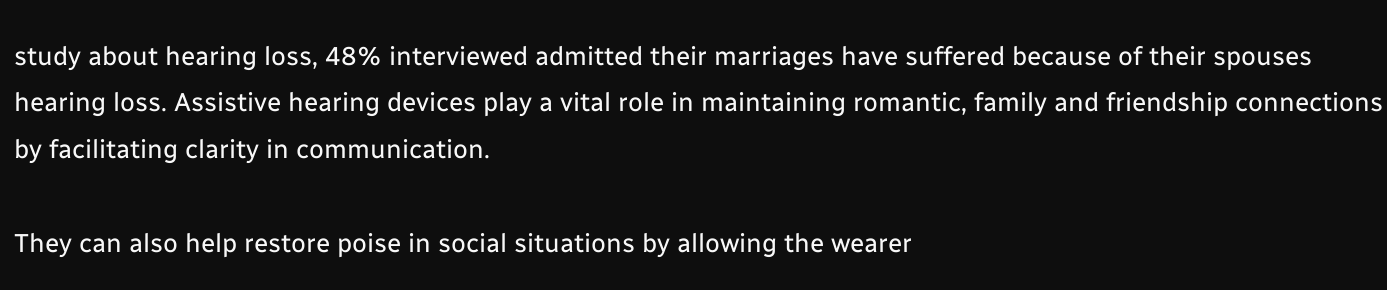study about hearing loss, 48% interviewed admitted their marriages have suffered because of their spouses hearing loss. Assistive hearing devices play a vital role in maintaining romantic, family and friendship connections by facilitating clarity in communication.

They can also help restore poise in social situations by allowing the wearer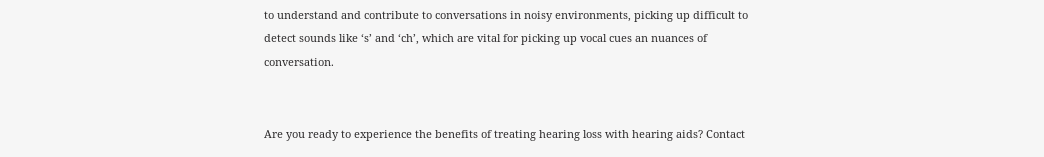to understand and contribute to conversations in noisy environments, picking up difficult to detect sounds like ‘s’ and ‘ch’, which are vital for picking up vocal cues an nuances of conversation.


Are you ready to experience the benefits of treating hearing loss with hearing aids? Contact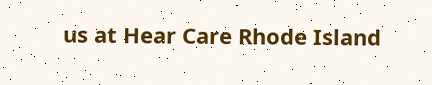us at Hear Care Rhode Island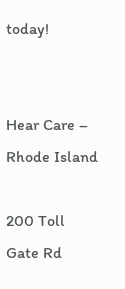today!


Hear Care – Rhode Island

200 Toll Gate Rd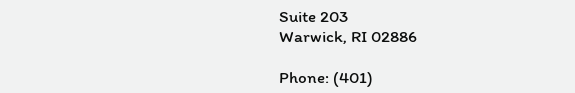Suite 203
Warwick, RI 02886

Phone: (401)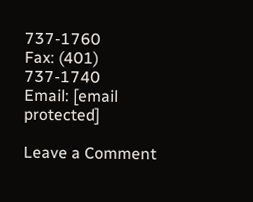737-1760
Fax: (401) 737-1740
Email: [email protected]

Leave a Comment